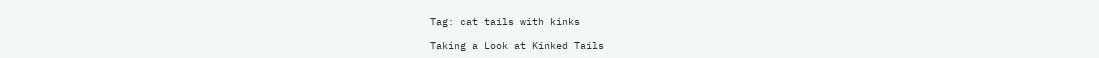Tag: cat tails with kinks

Taking a Look at Kinked Tails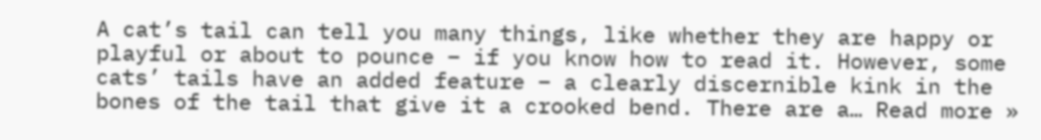A cat’s tail can tell you many things, like whether they are happy or playful or about to pounce – if you know how to read it. However, some cats’ tails have an added feature – a clearly discernible kink in the bones of the tail that give it a crooked bend. There are a… Read more »